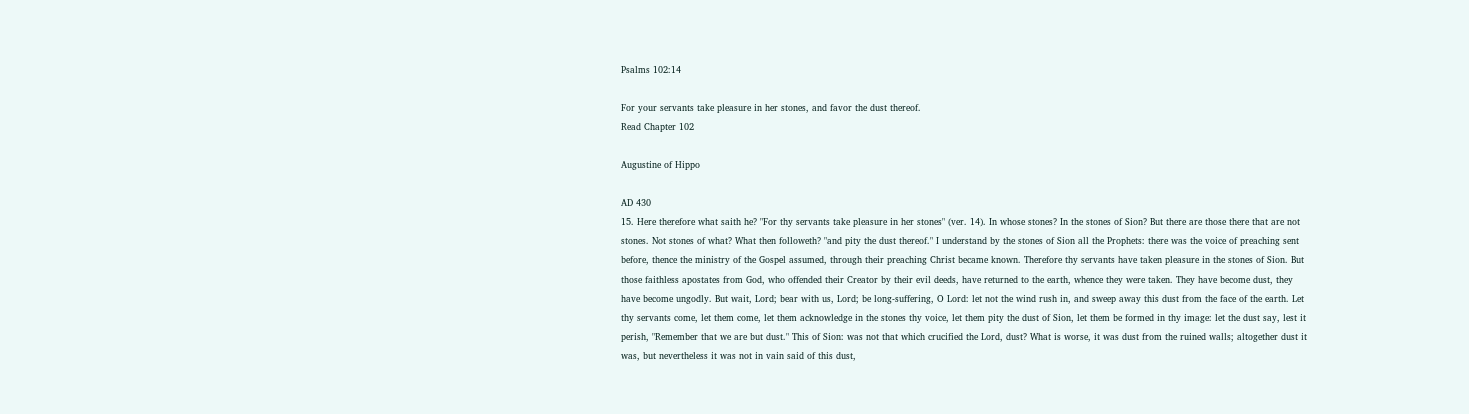Psalms 102:14

For your servants take pleasure in her stones, and favor the dust thereof.
Read Chapter 102

Augustine of Hippo

AD 430
15. Here therefore what saith he? "For thy servants take pleasure in her stones" (ver. 14). In whose stones? In the stones of Sion? But there are those there that are not stones. Not stones of what? What then followeth? "and pity the dust thereof." I understand by the stones of Sion all the Prophets: there was the voice of preaching sent before, thence the ministry of the Gospel assumed, through their preaching Christ became known. Therefore thy servants have taken pleasure in the stones of Sion. But those faithless apostates from God, who offended their Creator by their evil deeds, have returned to the earth, whence they were taken. They have become dust, they have become ungodly. But wait, Lord; bear with us, Lord; be long-suffering, O Lord: let not the wind rush in, and sweep away this dust from the face of the earth. Let thy servants come, let them come, let them acknowledge in the stones thy voice, let them pity the dust of Sion, let them be formed in thy image: let the dust say, lest it perish, "Remember that we are but dust." This of Sion: was not that which crucified the Lord, dust? What is worse, it was dust from the ruined walls; altogether dust it was, but nevertheless it was not in vain said of this dust,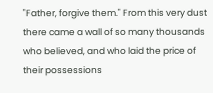"Father, forgive them." From this very dust there came a wall of so many thousands who believed, and who laid the price of their possessions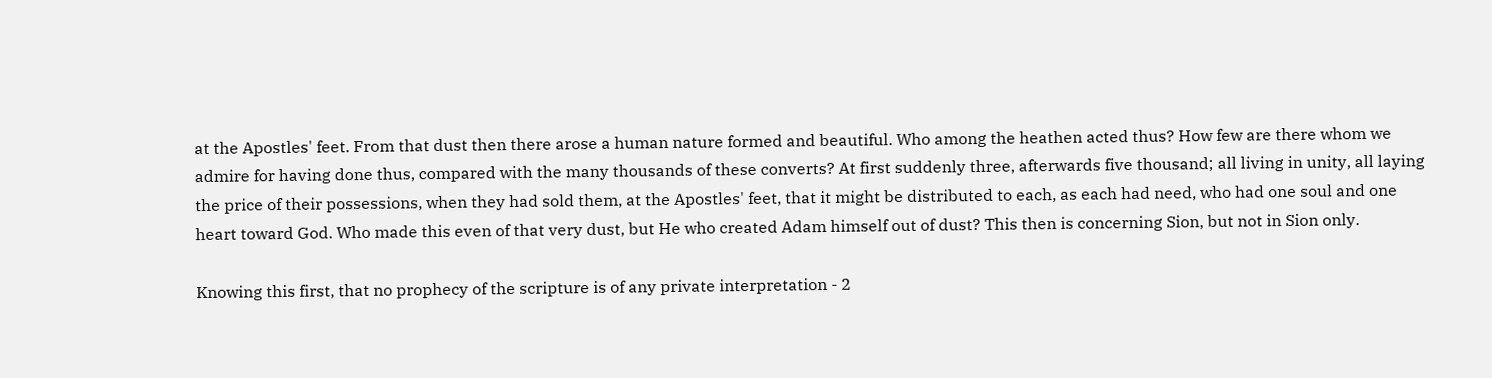at the Apostles' feet. From that dust then there arose a human nature formed and beautiful. Who among the heathen acted thus? How few are there whom we admire for having done thus, compared with the many thousands of these converts? At first suddenly three, afterwards five thousand; all living in unity, all laying the price of their possessions, when they had sold them, at the Apostles' feet, that it might be distributed to each, as each had need, who had one soul and one heart toward God. Who made this even of that very dust, but He who created Adam himself out of dust? This then is concerning Sion, but not in Sion only.

Knowing this first, that no prophecy of the scripture is of any private interpretation - 2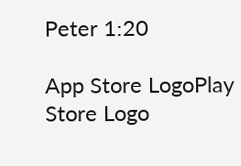Peter 1:20

App Store LogoPlay Store Logo